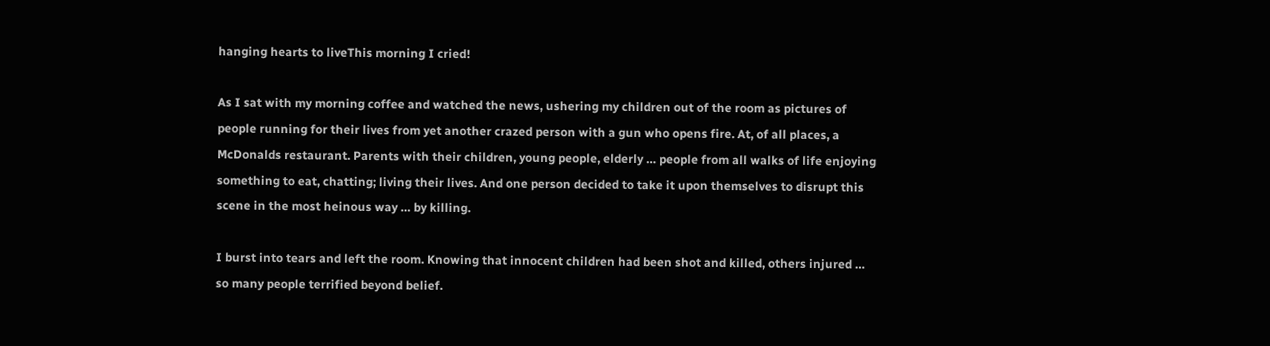hanging hearts to liveThis morning I cried!

As I sat with my morning coffee and watched the news, ushering my children out of the room as pictures of people running for their lives from yet another crazed person with a gun who opens fire. At, of all places, a McDonalds restaurant. Parents with their children, young people, elderly … people from all walks of life enjoying something to eat, chatting; living their lives. And one person decided to take it upon themselves to disrupt this scene in the most heinous way … by killing.

I burst into tears and left the room. Knowing that innocent children had been shot and killed, others injured … so many people terrified beyond belief.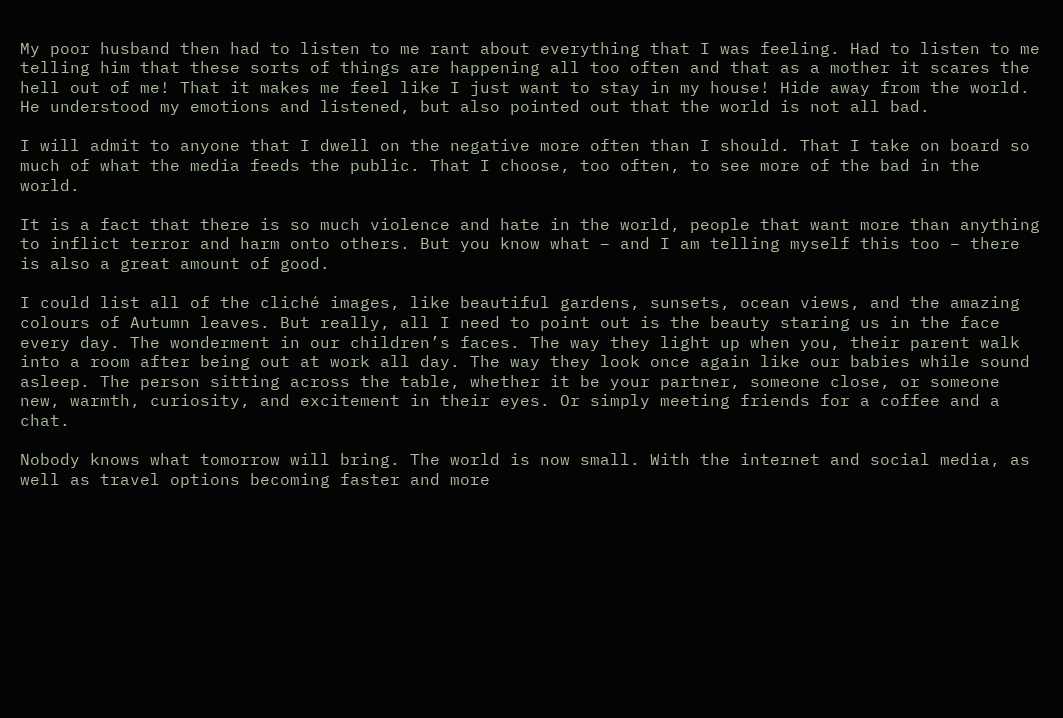My poor husband then had to listen to me rant about everything that I was feeling. Had to listen to me telling him that these sorts of things are happening all too often and that as a mother it scares the hell out of me! That it makes me feel like I just want to stay in my house! Hide away from the world. He understood my emotions and listened, but also pointed out that the world is not all bad.

I will admit to anyone that I dwell on the negative more often than I should. That I take on board so much of what the media feeds the public. That I choose, too often, to see more of the bad in the world.

It is a fact that there is so much violence and hate in the world, people that want more than anything to inflict terror and harm onto others. But you know what – and I am telling myself this too – there is also a great amount of good.

I could list all of the cliché images, like beautiful gardens, sunsets, ocean views, and the amazing colours of Autumn leaves. But really, all I need to point out is the beauty staring us in the face every day. The wonderment in our children’s faces. The way they light up when you, their parent walk into a room after being out at work all day. The way they look once again like our babies while sound asleep. The person sitting across the table, whether it be your partner, someone close, or someone new, warmth, curiosity, and excitement in their eyes. Or simply meeting friends for a coffee and a chat.

Nobody knows what tomorrow will bring. The world is now small. With the internet and social media, as well as travel options becoming faster and more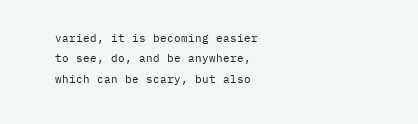varied, it is becoming easier to see, do, and be anywhere, which can be scary, but also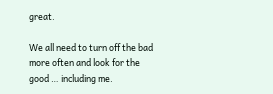great.

We all need to turn off the bad more often and look for the good … including me.